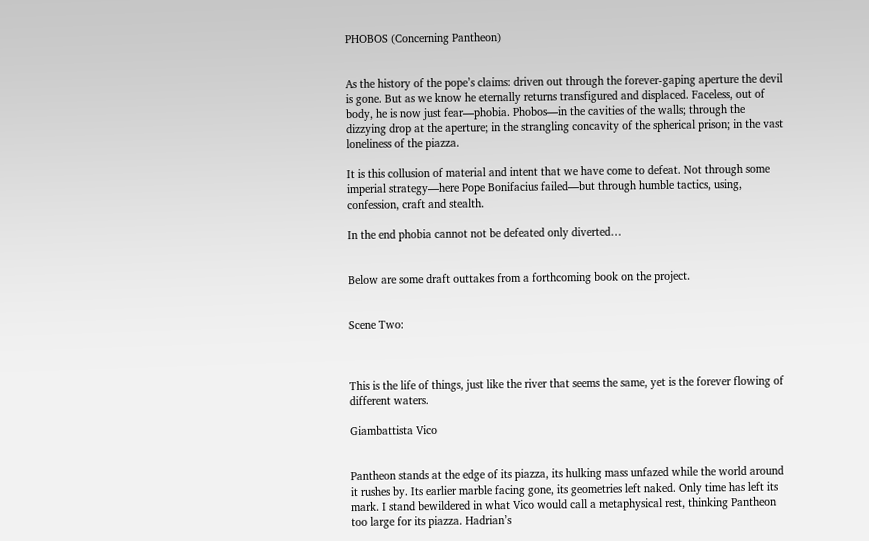PHOBOS (Concerning Pantheon)


As the history of the pope’s claims: driven out through the forever-gaping aperture the devil is gone. But as we know he eternally returns transfigured and displaced. Faceless, out of body, he is now just fear—phobia. Phobos—in the cavities of the walls; through the dizzying drop at the aperture; in the strangling concavity of the spherical prison; in the vast loneliness of the piazza.

It is this collusion of material and intent that we have come to defeat. Not through some imperial strategy—here Pope Bonifacius failed—but through humble tactics, using, confession, craft and stealth.

In the end phobia cannot not be defeated only diverted…


Below are some draft outtakes from a forthcoming book on the project.


Scene Two:



This is the life of things, just like the river that seems the same, yet is the forever flowing of different waters.

Giambattista Vico


Pantheon stands at the edge of its piazza, its hulking mass unfazed while the world around it rushes by. Its earlier marble facing gone, its geometries left naked. Only time has left its mark. I stand bewildered in what Vico would call a metaphysical rest, thinking Pantheon too large for its piazza. Hadrian’s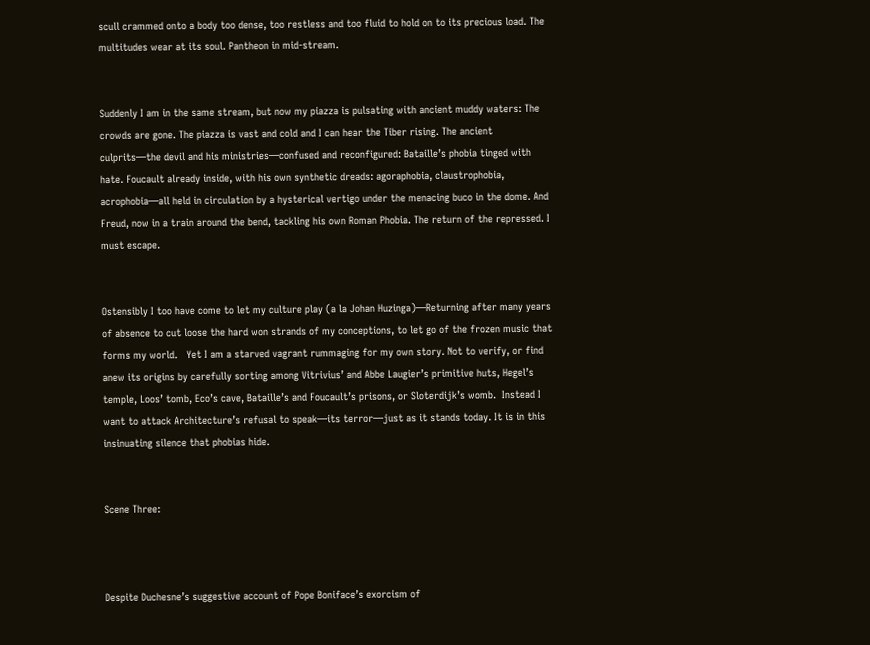scull crammed onto a body too dense, too restless and too fluid to hold on to its precious load. The multitudes wear at its soul. Pantheon in mid-stream.


Suddenly I am in the same stream, but now my piazza is pulsating with ancient muddy waters: The crowds are gone. The piazza is vast and cold and I can hear the Tiber rising. The ancient culprits—the devil and his ministries—confused and reconfigured: Bataille’s phobia tinged with hate. Foucault already inside, with his own synthetic dreads: agoraphobia, claustrophobia, acrophobia—all held in circulation by a hysterical vertigo under the menacing buco in the dome. And Freud, now in a train around the bend, tackling his own Roman Phobia. The return of the repressed. I must escape.


Ostensibly I too have come to let my culture play (a la Johan Huzinga)—Returning after many years of absence to cut loose the hard won strands of my conceptions, to let go of the frozen music that forms my world.   Yet I am a starved vagrant rummaging for my own story. Not to verify, or find anew its origins by carefully sorting among Vitrivius’ and Abbe Laugier’s primitive huts, Hegel’s temple, Loos’ tomb, Eco’s cave, Bataille’s and Foucault’s prisons, or Sloterdijk’s womb.  Instead I want to attack Architecture’s refusal to speak—its terror—just as it stands today. It is in this insinuating silence that phobias hide.


Scene Three:



Despite Duchesne’s suggestive account of Pope Boniface’s exorcism of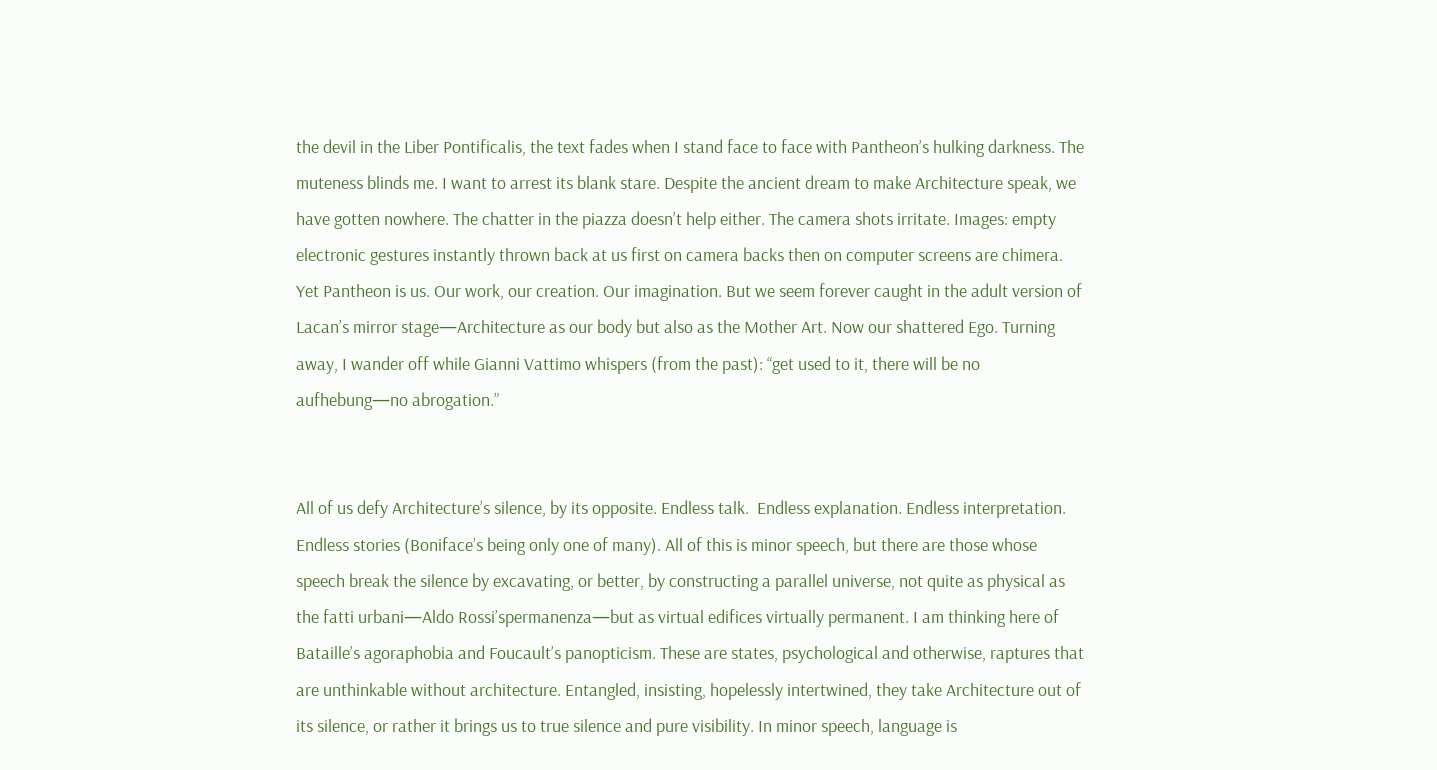the devil in the Liber Pontificalis, the text fades when I stand face to face with Pantheon’s hulking darkness. The muteness blinds me. I want to arrest its blank stare. Despite the ancient dream to make Architecture speak, we have gotten nowhere. The chatter in the piazza doesn’t help either. The camera shots irritate. Images: empty electronic gestures instantly thrown back at us first on camera backs then on computer screens are chimera. Yet Pantheon is us. Our work, our creation. Our imagination. But we seem forever caught in the adult version of Lacan’s mirror stage—Architecture as our body but also as the Mother Art. Now our shattered Ego. Turning away, I wander off while Gianni Vattimo whispers (from the past): “get used to it, there will be no aufhebung—no abrogation.”


All of us defy Architecture’s silence, by its opposite. Endless talk.  Endless explanation. Endless interpretation. Endless stories (Boniface’s being only one of many). All of this is minor speech, but there are those whose speech break the silence by excavating, or better, by constructing a parallel universe, not quite as physical as the fatti urbani—Aldo Rossi’spermanenza—but as virtual edifices virtually permanent. I am thinking here of Bataille’s agoraphobia and Foucault’s panopticism. These are states, psychological and otherwise, raptures that are unthinkable without architecture. Entangled, insisting, hopelessly intertwined, they take Architecture out of its silence, or rather it brings us to true silence and pure visibility. In minor speech, language is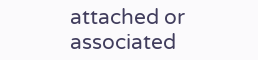attached or associated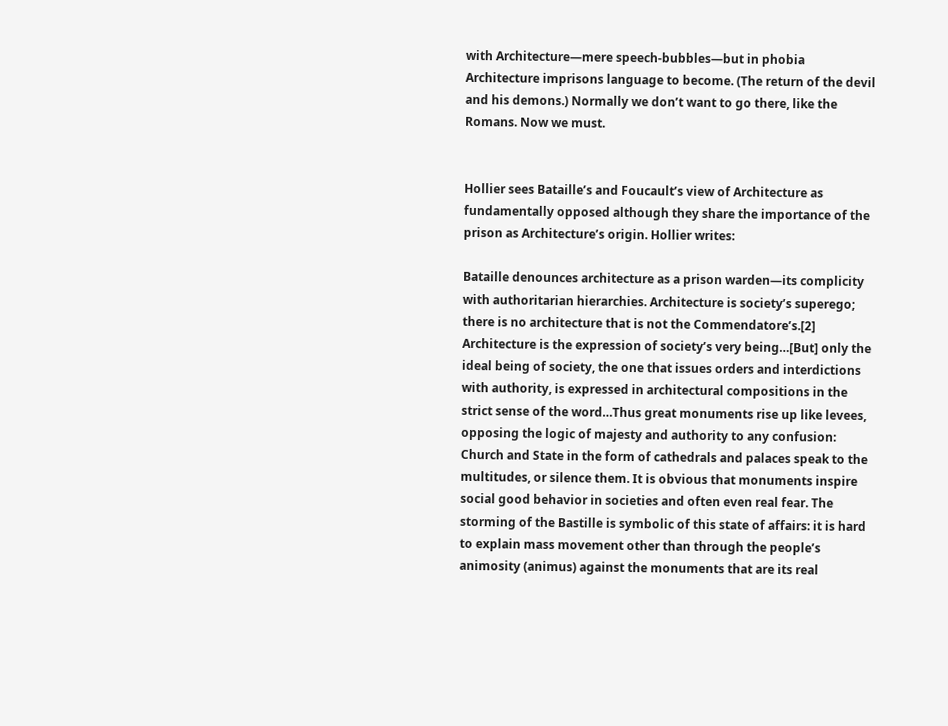with Architecture—mere speech-bubbles—but in phobia Architecture imprisons language to become. (The return of the devil and his demons.) Normally we don’t want to go there, like the Romans. Now we must.


Hollier sees Bataille’s and Foucault’s view of Architecture as fundamentally opposed although they share the importance of the prison as Architecture’s origin. Hollier writes:

Bataille denounces architecture as a prison warden—its complicity with authoritarian hierarchies. Architecture is society’s superego; there is no architecture that is not the Commendatore’s.[2] Architecture is the expression of society’s very being…[But] only the ideal being of society, the one that issues orders and interdictions with authority, is expressed in architectural compositions in the strict sense of the word…Thus great monuments rise up like levees, opposing the logic of majesty and authority to any confusion: Church and State in the form of cathedrals and palaces speak to the multitudes, or silence them. It is obvious that monuments inspire social good behavior in societies and often even real fear. The storming of the Bastille is symbolic of this state of affairs: it is hard to explain mass movement other than through the people’s animosity (animus) against the monuments that are its real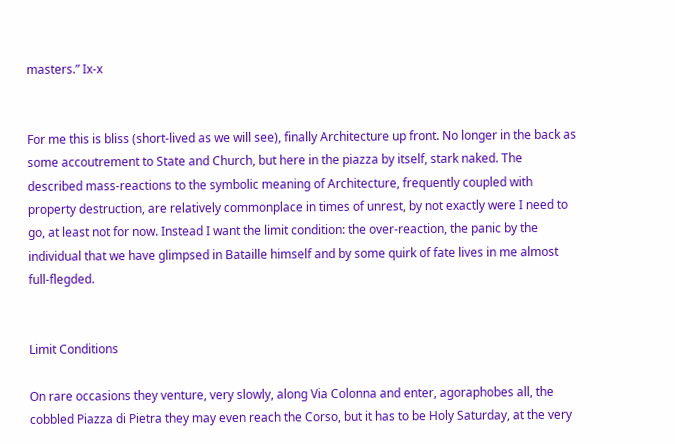masters.” Ix-x


For me this is bliss (short-lived as we will see), finally Architecture up front. No longer in the back as some accoutrement to State and Church, but here in the piazza by itself, stark naked. The described mass-reactions to the symbolic meaning of Architecture, frequently coupled with property destruction, are relatively commonplace in times of unrest, by not exactly were I need to go, at least not for now. Instead I want the limit condition: the over-reaction, the panic by the individual that we have glimpsed in Bataille himself and by some quirk of fate lives in me almost full-flegded.


Limit Conditions

On rare occasions they venture, very slowly, along Via Colonna and enter, agoraphobes all, the cobbled Piazza di Pietra they may even reach the Corso, but it has to be Holy Saturday, at the very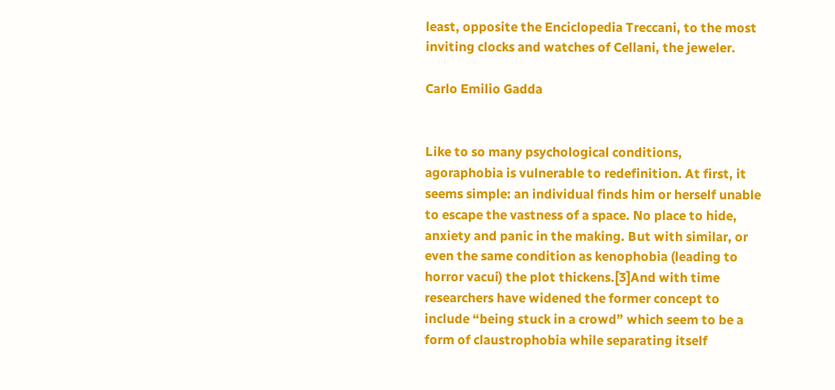least, opposite the Enciclopedia Treccani, to the most inviting clocks and watches of Cellani, the jeweler.

Carlo Emilio Gadda


Like to so many psychological conditions, agoraphobia is vulnerable to redefinition. At first, it seems simple: an individual finds him or herself unable to escape the vastness of a space. No place to hide, anxiety and panic in the making. But with similar, or even the same condition as kenophobia (leading to horror vacui) the plot thickens.[3]And with time researchers have widened the former concept to include “being stuck in a crowd” which seem to be a form of claustrophobia while separating itself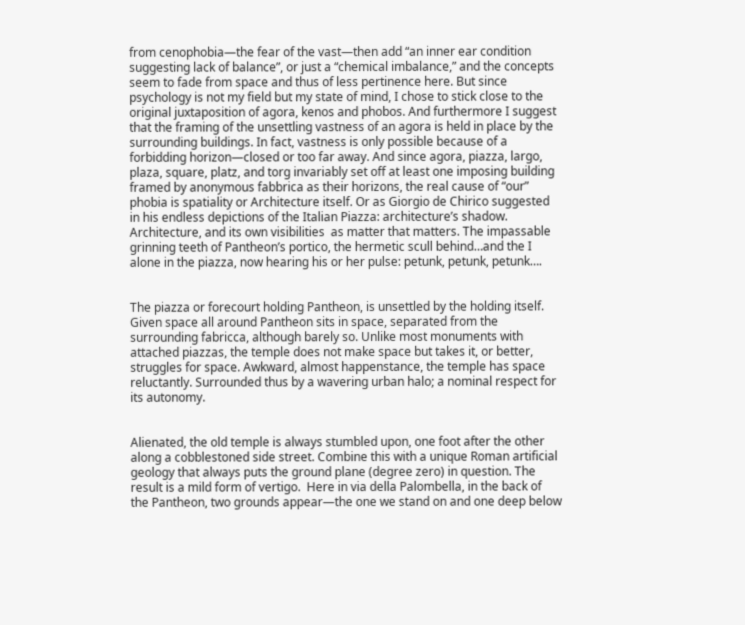from cenophobia—the fear of the vast—then add “an inner ear condition suggesting lack of balance”, or just a “chemical imbalance,” and the concepts seem to fade from space and thus of less pertinence here. But since psychology is not my field but my state of mind, I chose to stick close to the original juxtaposition of agora, kenos and phobos. And furthermore I suggest that the framing of the unsettling vastness of an agora is held in place by the surrounding buildings. In fact, vastness is only possible because of a forbidding horizon—closed or too far away. And since agora, piazza, largo, plaza, square, platz, and torg invariably set off at least one imposing building framed by anonymous fabbrica as their horizons, the real cause of “our” phobia is spatiality or Architecture itself. Or as Giorgio de Chirico suggested in his endless depictions of the Italian Piazza: architecture’s shadow. Architecture, and its own visibilities  as matter that matters. The impassable grinning teeth of Pantheon’s portico, the hermetic scull behind…and the I alone in the piazza, now hearing his or her pulse: petunk, petunk, petunk….


The piazza or forecourt holding Pantheon, is unsettled by the holding itself. Given space all around Pantheon sits in space, separated from the surrounding fabricca, although barely so. Unlike most monuments with attached piazzas, the temple does not make space but takes it, or better, struggles for space. Awkward, almost happenstance, the temple has space reluctantly. Surrounded thus by a wavering urban halo; a nominal respect for its autonomy.


Alienated, the old temple is always stumbled upon, one foot after the other along a cobblestoned side street. Combine this with a unique Roman artificial geology that always puts the ground plane (degree zero) in question. The result is a mild form of vertigo.  Here in via della Palombella, in the back of the Pantheon, two grounds appear—the one we stand on and one deep below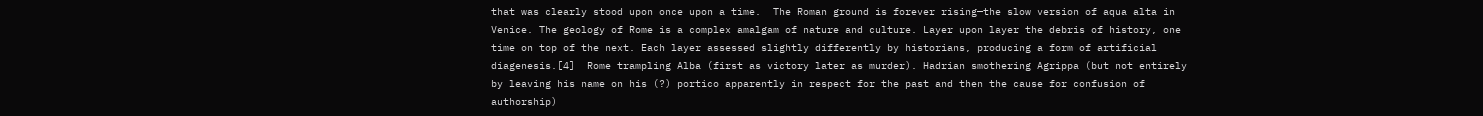that was clearly stood upon once upon a time.  The Roman ground is forever rising—the slow version of aqua alta in Venice. The geology of Rome is a complex amalgam of nature and culture. Layer upon layer the debris of history, one time on top of the next. Each layer assessed slightly differently by historians, producing a form of artificial diagenesis.[4]  Rome trampling Alba (first as victory later as murder). Hadrian smothering Agrippa (but not entirely by leaving his name on his (?) portico apparently in respect for the past and then the cause for confusion of authorship)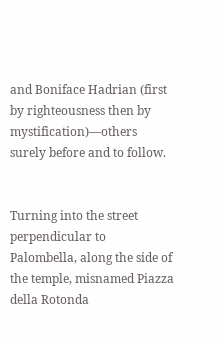and Boniface Hadrian (first by righteousness then by mystification)—others surely before and to follow.


Turning into the street perpendicular to Palombella, along the side of the temple, misnamed Piazza della Rotonda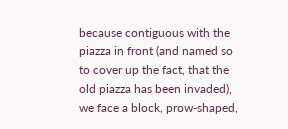because contiguous with the piazza in front (and named so to cover up the fact, that the old piazza has been invaded), we face a block, prow-shaped,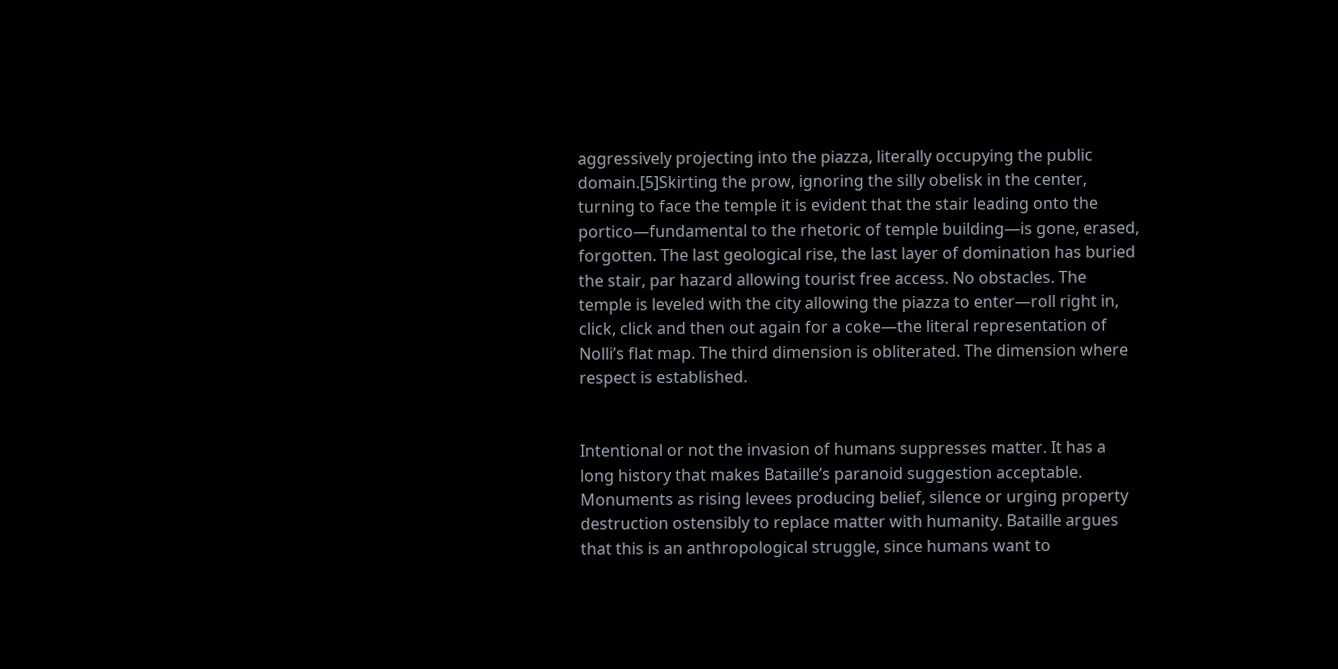aggressively projecting into the piazza, literally occupying the public domain.[5]Skirting the prow, ignoring the silly obelisk in the center, turning to face the temple it is evident that the stair leading onto the portico—fundamental to the rhetoric of temple building—is gone, erased, forgotten. The last geological rise, the last layer of domination has buried the stair, par hazard allowing tourist free access. No obstacles. The temple is leveled with the city allowing the piazza to enter—roll right in, click, click and then out again for a coke—the literal representation of Nolli’s flat map. The third dimension is obliterated. The dimension where respect is established.


Intentional or not the invasion of humans suppresses matter. It has a long history that makes Bataille’s paranoid suggestion acceptable. Monuments as rising levees producing belief, silence or urging property destruction ostensibly to replace matter with humanity. Bataille argues that this is an anthropological struggle, since humans want to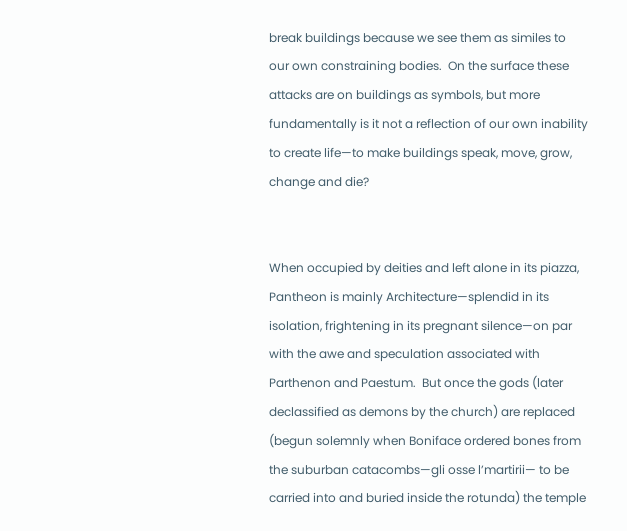break buildings because we see them as similes to our own constraining bodies.  On the surface these attacks are on buildings as symbols, but more fundamentally is it not a reflection of our own inability to create life—to make buildings speak, move, grow, change and die?


When occupied by deities and left alone in its piazza, Pantheon is mainly Architecture—splendid in its isolation, frightening in its pregnant silence—on par with the awe and speculation associated with Parthenon and Paestum.  But once the gods (later declassified as demons by the church) are replaced (begun solemnly when Boniface ordered bones from the suburban catacombs—gli osse l’martirii— to be carried into and buried inside the rotunda) the temple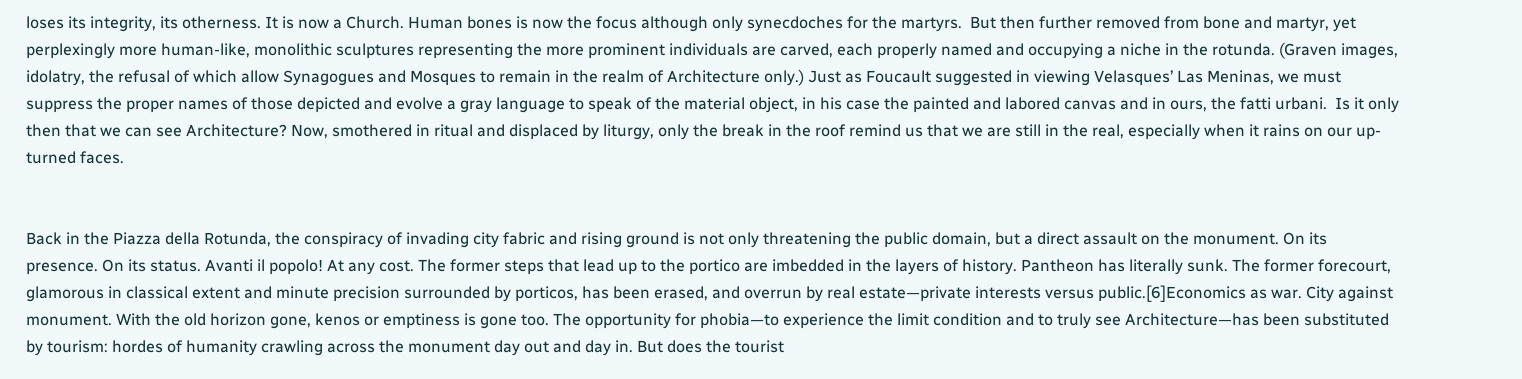loses its integrity, its otherness. It is now a Church. Human bones is now the focus although only synecdoches for the martyrs.  But then further removed from bone and martyr, yet perplexingly more human-like, monolithic sculptures representing the more prominent individuals are carved, each properly named and occupying a niche in the rotunda. (Graven images, idolatry, the refusal of which allow Synagogues and Mosques to remain in the realm of Architecture only.) Just as Foucault suggested in viewing Velasques’ Las Meninas, we must suppress the proper names of those depicted and evolve a gray language to speak of the material object, in his case the painted and labored canvas and in ours, the fatti urbani.  Is it only then that we can see Architecture? Now, smothered in ritual and displaced by liturgy, only the break in the roof remind us that we are still in the real, especially when it rains on our up-turned faces.


Back in the Piazza della Rotunda, the conspiracy of invading city fabric and rising ground is not only threatening the public domain, but a direct assault on the monument. On its presence. On its status. Avanti il popolo! At any cost. The former steps that lead up to the portico are imbedded in the layers of history. Pantheon has literally sunk. The former forecourt, glamorous in classical extent and minute precision surrounded by porticos, has been erased, and overrun by real estate—private interests versus public.[6]Economics as war. City against monument. With the old horizon gone, kenos or emptiness is gone too. The opportunity for phobia—to experience the limit condition and to truly see Architecture—has been substituted by tourism: hordes of humanity crawling across the monument day out and day in. But does the tourist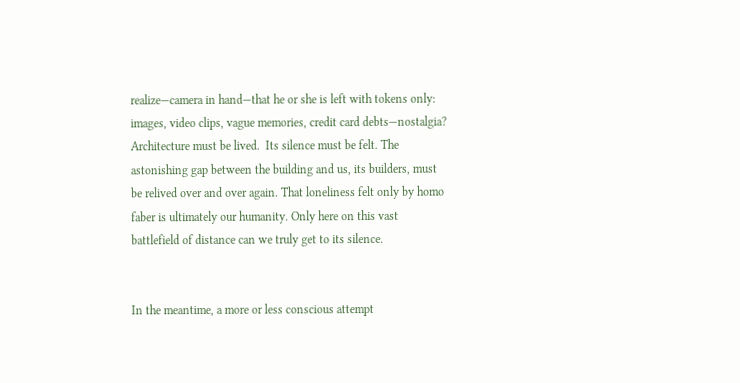realize—camera in hand—that he or she is left with tokens only: images, video clips, vague memories, credit card debts—nostalgia? Architecture must be lived.  Its silence must be felt. The astonishing gap between the building and us, its builders, must be relived over and over again. That loneliness felt only by homo faber is ultimately our humanity. Only here on this vast battlefield of distance can we truly get to its silence.


In the meantime, a more or less conscious attempt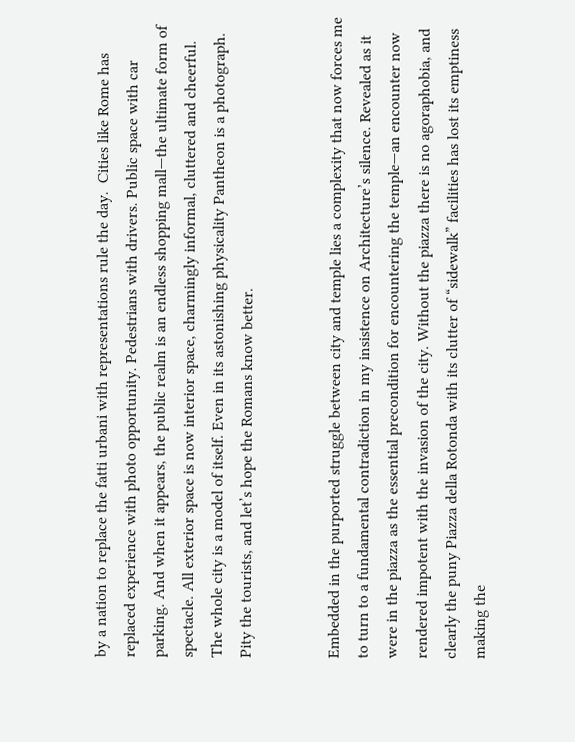by a nation to replace the fatti urbani with representations rule the day.  Cities like Rome has replaced experience with photo opportunity. Pedestrians with drivers. Public space with car parking. And when it appears, the public realm is an endless shopping mall—the ultimate form of spectacle. All exterior space is now interior space, charmingly informal, cluttered and cheerful. The whole city is a model of itself. Even in its astonishing physicality Pantheon is a photograph. Pity the tourists, and let’s hope the Romans know better.


Embedded in the purported struggle between city and temple lies a complexity that now forces me to turn to a fundamental contradiction in my insistence on Architecture’s silence. Revealed as it were in the piazza as the essential precondition for encountering the temple—an encounter now rendered impotent with the invasion of the city. Without the piazza there is no agoraphobia, and clearly the puny Piazza della Rotonda with its clutter of “sidewalk” facilities has lost its emptiness making the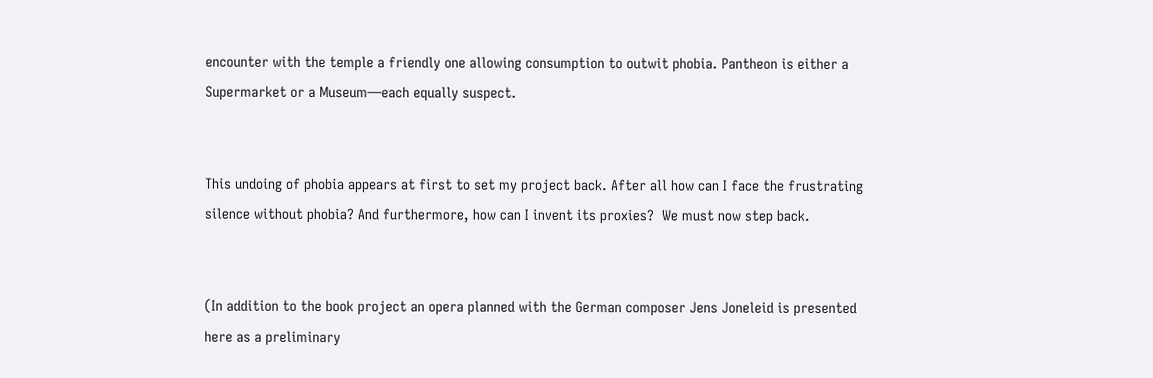encounter with the temple a friendly one allowing consumption to outwit phobia. Pantheon is either a Supermarket or a Museum—each equally suspect.


This undoing of phobia appears at first to set my project back. After all how can I face the frustrating silence without phobia? And furthermore, how can I invent its proxies?  We must now step back.


(In addition to the book project an opera planned with the German composer Jens Joneleid is presented here as a preliminary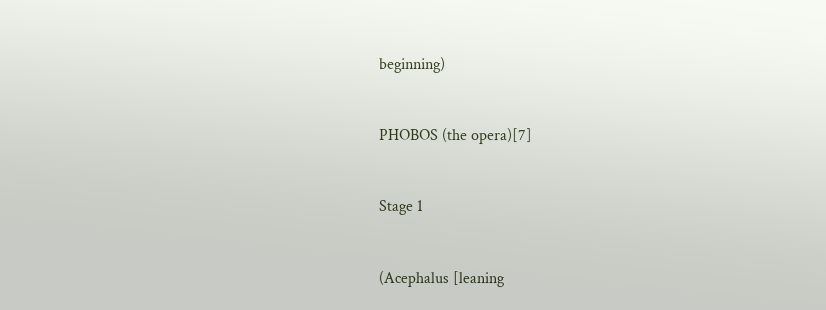beginning)


PHOBOS (the opera)[7]


Stage 1


(Acephalus [leaning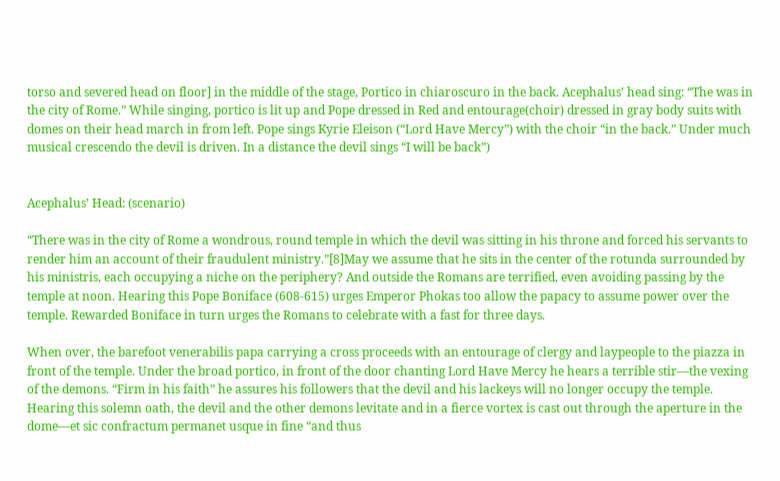torso and severed head on floor] in the middle of the stage, Portico in chiaroscuro in the back. Acephalus’ head sing: “The was in the city of Rome.” While singing, portico is lit up and Pope dressed in Red and entourage(choir) dressed in gray body suits with domes on their head march in from left. Pope sings Kyrie Eleison (“Lord Have Mercy”) with the choir “in the back.” Under much musical crescendo the devil is driven. In a distance the devil sings “I will be back”)


Acephalus’ Head: (scenario)

“There was in the city of Rome a wondrous, round temple in which the devil was sitting in his throne and forced his servants to render him an account of their fraudulent ministry.”[8]May we assume that he sits in the center of the rotunda surrounded by his ministris, each occupying a niche on the periphery? And outside the Romans are terrified, even avoiding passing by the temple at noon. Hearing this Pope Boniface (608-615) urges Emperor Phokas too allow the papacy to assume power over the temple. Rewarded Boniface in turn urges the Romans to celebrate with a fast for three days.

When over, the barefoot venerabilis papa carrying a cross proceeds with an entourage of clergy and laypeople to the piazza in front of the temple. Under the broad portico, in front of the door chanting Lord Have Mercy he hears a terrible stir—the vexing of the demons. “Firm in his faith” he assures his followers that the devil and his lackeys will no longer occupy the temple.   Hearing this solemn oath, the devil and the other demons levitate and in a fierce vortex is cast out through the aperture in the dome—et sic confractum permanet usque in fine “and thus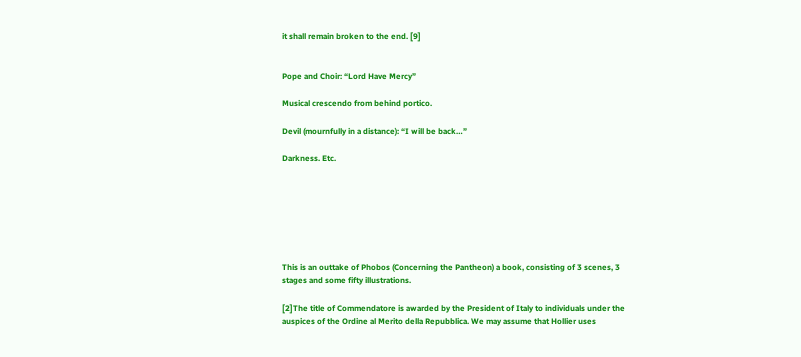it shall remain broken to the end. [9]


Pope and Choir: “Lord Have Mercy”

Musical crescendo from behind portico.

Devil (mournfully in a distance): “I will be back…”

Darkness. Etc.







This is an outtake of Phobos (Concerning the Pantheon) a book, consisting of 3 scenes, 3 stages and some fifty illustrations.

[2]The title of Commendatore is awarded by the President of Italy to individuals under the auspices of the Ordine al Merito della Repubblica. We may assume that Hollier uses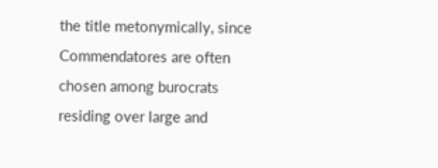the title metonymically, since Commendatores are often chosen among burocrats residing over large and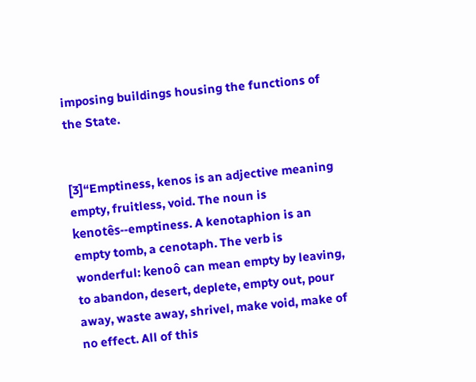imposing buildings housing the functions of the State.


[3]“Emptiness, kenos is an adjective meaning empty, fruitless, void. The noun is kenotês--emptiness. A kenotaphion is an empty tomb, a cenotaph. The verb is wonderful: kenoô can mean empty by leaving, to abandon, desert, deplete, empty out, pour away, waste away, shrivel, make void, make of no effect. All of this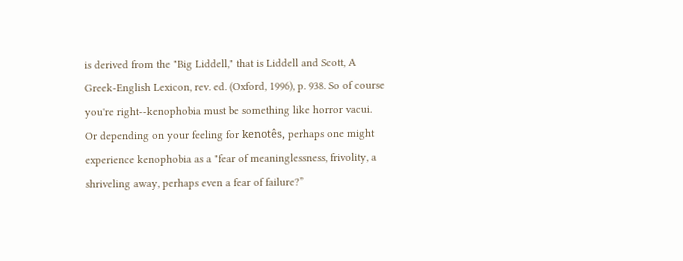is derived from the "Big Liddell," that is Liddell and Scott, A Greek-English Lexicon, rev. ed. (Oxford, 1996), p. 938. So of course you're right--kenophobia must be something like horror vacui. Or depending on your feeling for kenotês, perhaps one might experience kenophobia as a "fear of meaninglessness, frivolity, a shriveling away, perhaps even a fear of failure?”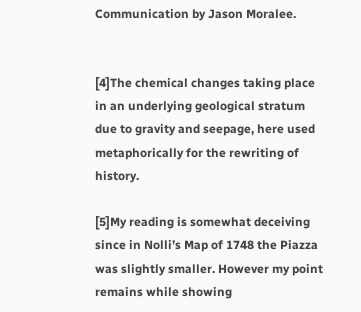Communication by Jason Moralee.


[4]The chemical changes taking place in an underlying geological stratum due to gravity and seepage, here used metaphorically for the rewriting of history.

[5]My reading is somewhat deceiving since in Nolli’s Map of 1748 the Piazza was slightly smaller. However my point remains while showing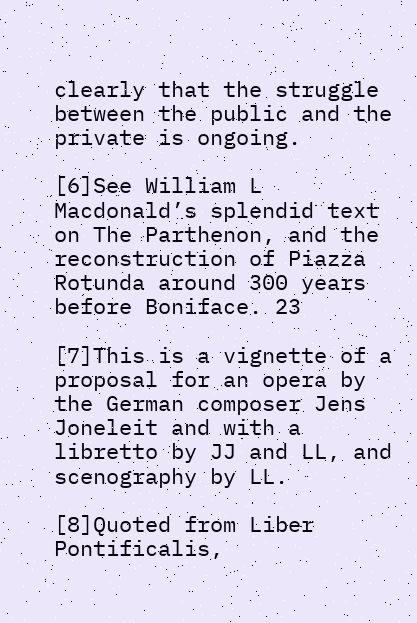clearly that the struggle between the public and the private is ongoing.

[6]See William L Macdonald’s splendid text on The Parthenon, and the reconstruction of Piazza Rotunda around 300 years before Boniface. 23

[7]This is a vignette of a proposal for an opera by the German composer Jens Joneleit and with a libretto by JJ and LL, and scenography by LL.

[8]Quoted from Liber Pontificalis,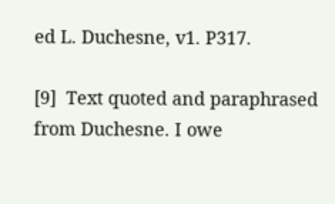ed L. Duchesne, v1. P317.

[9]  Text quoted and paraphrased from Duchesne. I owe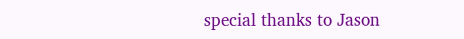special thanks to Jason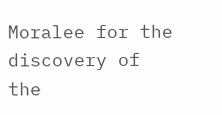Moralee for the discovery of the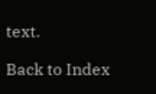text.

Back to Index